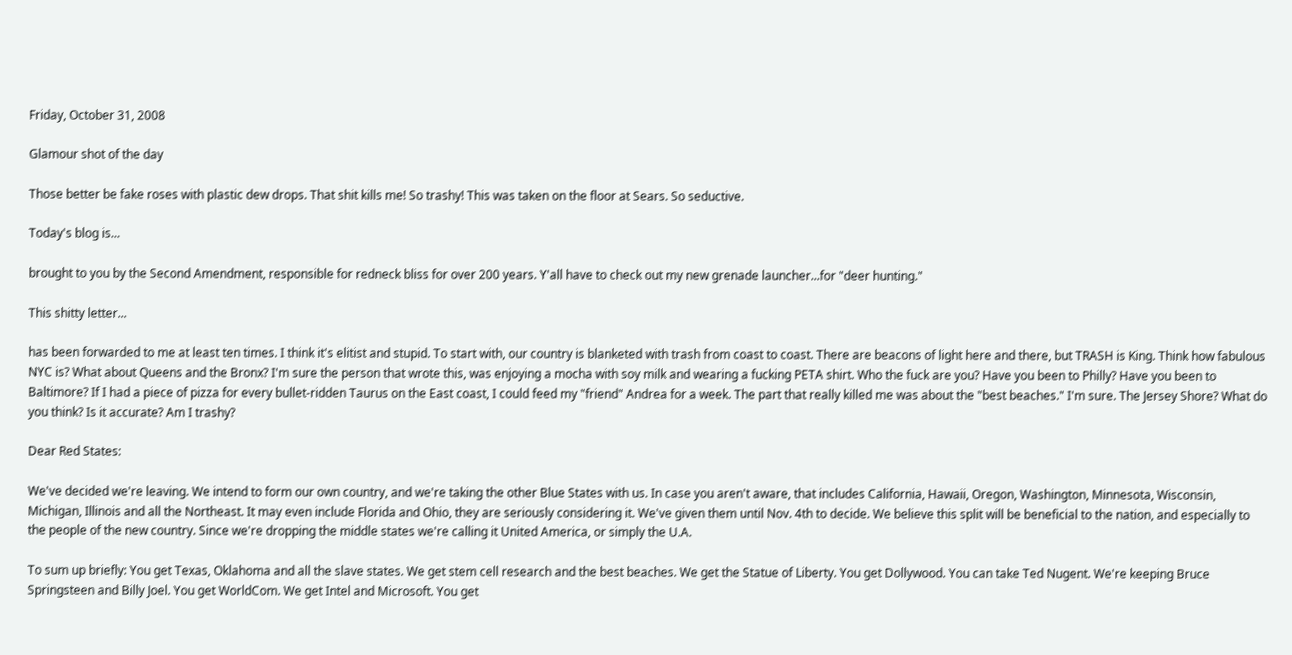Friday, October 31, 2008

Glamour shot of the day

Those better be fake roses with plastic dew drops. That shit kills me! So trashy! This was taken on the floor at Sears. So seductive.

Today's blog is...

brought to you by the Second Amendment, responsible for redneck bliss for over 200 years. Y'all have to check out my new grenade launcher...for "deer hunting."

This shitty letter...

has been forwarded to me at least ten times. I think it's elitist and stupid. To start with, our country is blanketed with trash from coast to coast. There are beacons of light here and there, but TRASH is King. Think how fabulous NYC is? What about Queens and the Bronx? I'm sure the person that wrote this, was enjoying a mocha with soy milk and wearing a fucking PETA shirt. Who the fuck are you? Have you been to Philly? Have you been to Baltimore? If I had a piece of pizza for every bullet-ridden Taurus on the East coast, I could feed my "friend" Andrea for a week. The part that really killed me was about the "best beaches." I'm sure. The Jersey Shore? What do you think? Is it accurate? Am I trashy?

Dear Red States:

We've decided we're leaving. We intend to form our own country, and we're taking the other Blue States with us. In case you aren't aware, that includes California, Hawaii, Oregon, Washington, Minnesota, Wisconsin, Michigan, Illinois and all the Northeast. It may even include Florida and Ohio, they are seriously considering it. We've given them until Nov. 4th to decide. We believe this split will be beneficial to the nation, and especially to the people of the new country. Since we're dropping the middle states we're calling it United America, or simply the U.A.

To sum up briefly: You get Texas, Oklahoma and all the slave states. We get stem cell research and the best beaches. We get the Statue of Liberty. You get Dollywood. You can take Ted Nugent. We're keeping Bruce Springsteen and Billy Joel. You get WorldCom. We get Intel and Microsoft. You get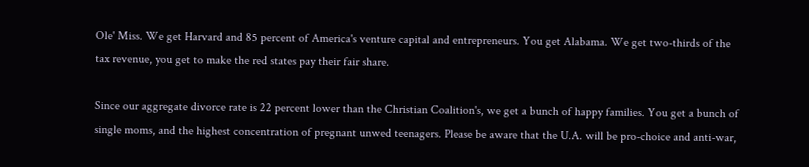Ole' Miss. We get Harvard and 85 percent of America's venture capital and entrepreneurs. You get Alabama. We get two-thirds of the tax revenue, you get to make the red states pay their fair share.

Since our aggregate divorce rate is 22 percent lower than the Christian Coalition's, we get a bunch of happy families. You get a bunch of single moms, and the highest concentration of pregnant unwed teenagers. Please be aware that the U.A. will be pro-choice and anti-war,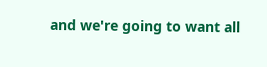and we're going to want all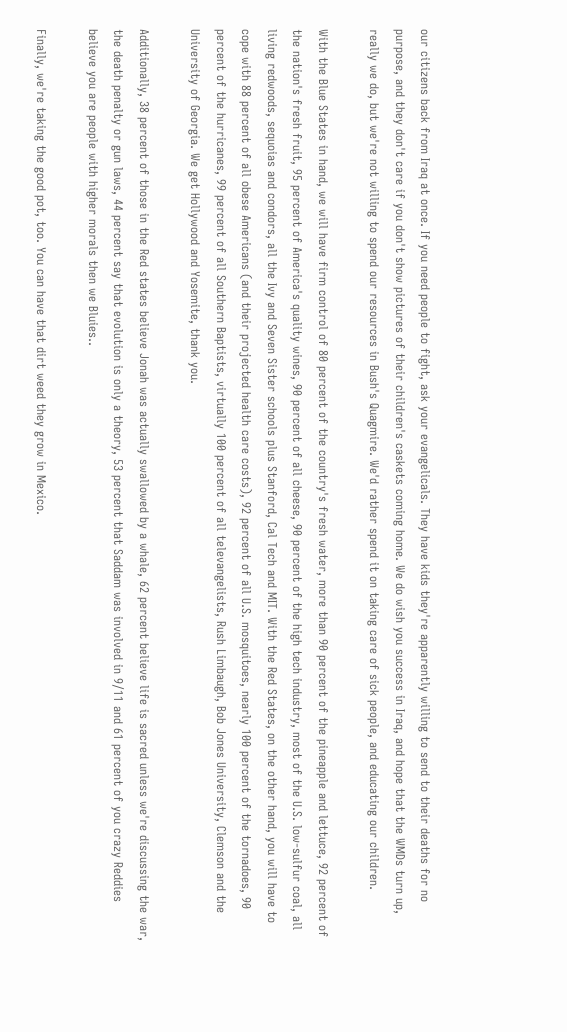our citizens back from Iraq at once. If you need people to fight, ask your evangelicals. They have kids they're apparently willing to send to their deaths for no purpose, and they don't care if you don't show pictures of their children's caskets coming home. We do wish you success in Iraq, and hope that the WMDs turn up, really we do, but we're not willing to spend our resources in Bush's Quagmire. We'd rather spend it on taking care of sick people, and educating our children.

With the Blue States in hand, we will have firm control of 80 percent of the country's fresh water, more than 90 percent of the pineapple and lettuce, 92 percent of the nation's fresh fruit, 95 percent of America's quality wines, 90 percent of all cheese, 90 percent of the high tech industry, most of the U.S. low-sulfur coal, all living redwoods, sequoias and condors, all the Ivy and Seven Sister schools plus Stanford, Cal Tech and MIT. With the Red States, on the other hand, you will have to cope with 88 percent of all obese Americans (and their projected health care costs), 92 percent of all U.S. mosquitoes, nearly 100 percent of the tornadoes, 90 percent of the hurricanes, 99 percent of all Southern Baptists, virtually 100 percent of all televangelists, Rush Limbaugh, Bob Jones University, Clemson and the University of Georgia. We get Hollywood and Yosemite, thank you.

Additionally, 38 percent of those in the Red states believe Jonah was actually swallowed by a whale, 62 percent believe life is sacred unless we're discussing the war, the death penalty or gun laws, 44 percent say that evolution is only a theory, 53 percent that Saddam was involved in 9/11 and 61 percent of you crazy Reddies believe you are people with higher morals then we Bluies..

Finally, we're taking the good pot, too. You can have that dirt weed they grow in Mexico.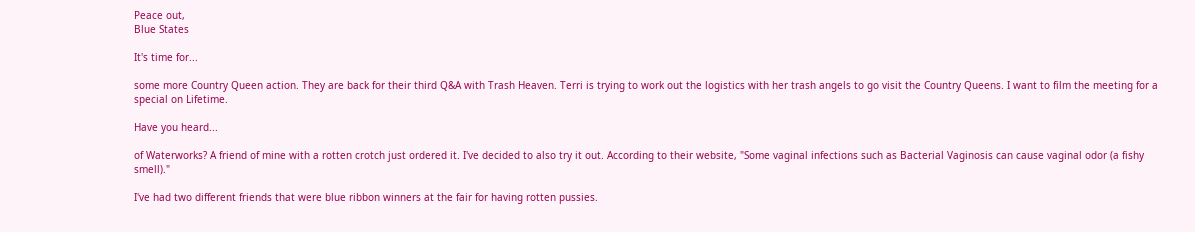Peace out,
Blue States

It's time for...

some more Country Queen action. They are back for their third Q&A with Trash Heaven. Terri is trying to work out the logistics with her trash angels to go visit the Country Queens. I want to film the meeting for a special on Lifetime.

Have you heard...

of Waterworks? A friend of mine with a rotten crotch just ordered it. I've decided to also try it out. According to their website, "Some vaginal infections such as Bacterial Vaginosis can cause vaginal odor (a fishy smell)."

I've had two different friends that were blue ribbon winners at the fair for having rotten pussies.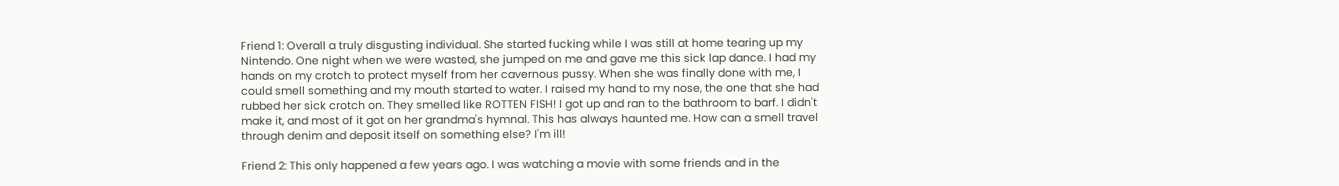Friend 1: Overall a truly disgusting individual. She started fucking while I was still at home tearing up my Nintendo. One night when we were wasted, she jumped on me and gave me this sick lap dance. I had my hands on my crotch to protect myself from her cavernous pussy. When she was finally done with me, I could smell something and my mouth started to water. I raised my hand to my nose, the one that she had rubbed her sick crotch on. They smelled like ROTTEN FISH! I got up and ran to the bathroom to barf. I didn't make it, and most of it got on her grandma's hymnal. This has always haunted me. How can a smell travel through denim and deposit itself on something else? I'm ill!

Friend 2: This only happened a few years ago. I was watching a movie with some friends and in the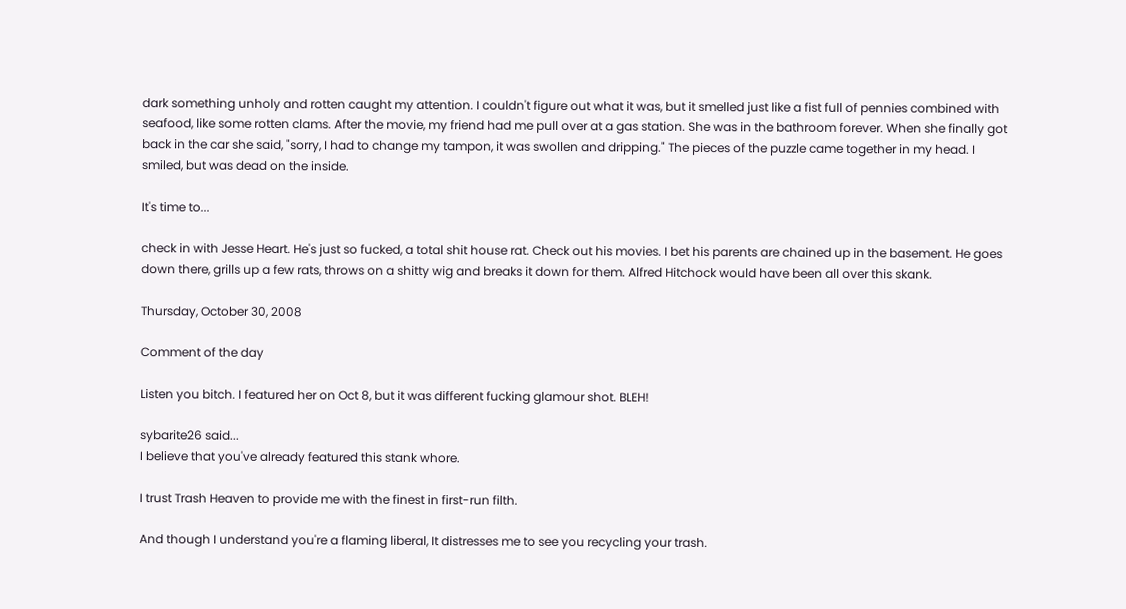dark something unholy and rotten caught my attention. I couldn't figure out what it was, but it smelled just like a fist full of pennies combined with seafood, like some rotten clams. After the movie, my friend had me pull over at a gas station. She was in the bathroom forever. When she finally got back in the car she said, "sorry, I had to change my tampon, it was swollen and dripping." The pieces of the puzzle came together in my head. I smiled, but was dead on the inside.

It's time to...

check in with Jesse Heart. He's just so fucked, a total shit house rat. Check out his movies. I bet his parents are chained up in the basement. He goes down there, grills up a few rats, throws on a shitty wig and breaks it down for them. Alfred Hitchock would have been all over this skank.

Thursday, October 30, 2008

Comment of the day

Listen you bitch. I featured her on Oct 8, but it was different fucking glamour shot. BLEH!

sybarite26 said...
I believe that you've already featured this stank whore.

I trust Trash Heaven to provide me with the finest in first-run filth.

And though I understand you're a flaming liberal, It distresses me to see you recycling your trash.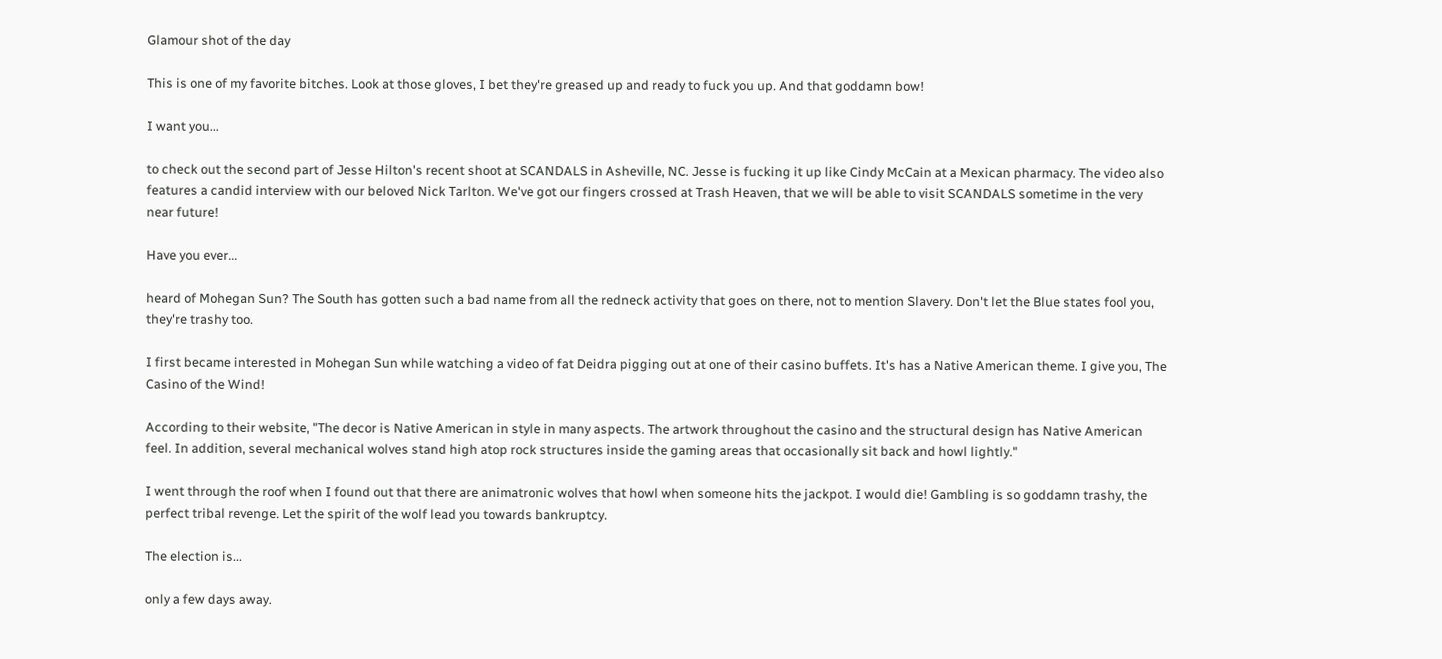Glamour shot of the day

This is one of my favorite bitches. Look at those gloves, I bet they're greased up and ready to fuck you up. And that goddamn bow!

I want you...

to check out the second part of Jesse Hilton's recent shoot at SCANDALS in Asheville, NC. Jesse is fucking it up like Cindy McCain at a Mexican pharmacy. The video also features a candid interview with our beloved Nick Tarlton. We've got our fingers crossed at Trash Heaven, that we will be able to visit SCANDALS sometime in the very near future!

Have you ever...

heard of Mohegan Sun? The South has gotten such a bad name from all the redneck activity that goes on there, not to mention Slavery. Don't let the Blue states fool you, they're trashy too.

I first became interested in Mohegan Sun while watching a video of fat Deidra pigging out at one of their casino buffets. It's has a Native American theme. I give you, The Casino of the Wind!

According to their website, "The decor is Native American in style in many aspects. The artwork throughout the casino and the structural design has Native American feel. In addition, several mechanical wolves stand high atop rock structures inside the gaming areas that occasionally sit back and howl lightly."

I went through the roof when I found out that there are animatronic wolves that howl when someone hits the jackpot. I would die! Gambling is so goddamn trashy, the perfect tribal revenge. Let the spirit of the wolf lead you towards bankruptcy.

The election is...

only a few days away.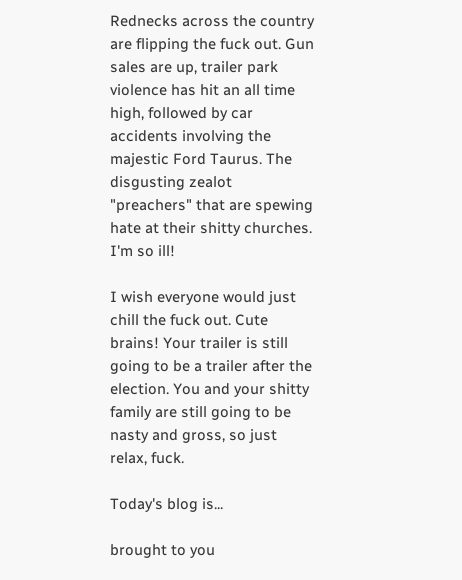Rednecks across the country are flipping the fuck out. Gun sales are up, trailer park violence has hit an all time high, followed by car accidents involving the majestic Ford Taurus. The disgusting zealot "preachers" that are spewing hate at their shitty churches. I'm so ill!

I wish everyone would just chill the fuck out. Cute brains! Your trailer is still going to be a trailer after the election. You and your shitty family are still going to be nasty and gross, so just relax, fuck.

Today's blog is...

brought to you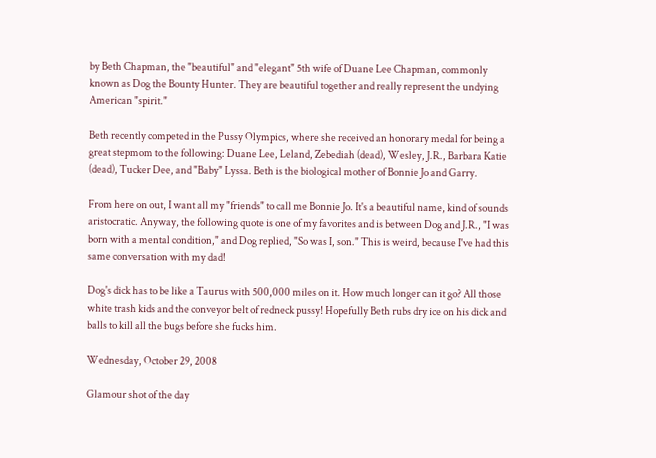by Beth Chapman, the "beautiful" and "elegant" 5th wife of Duane Lee Chapman, commonly known as Dog the Bounty Hunter. They are beautiful together and really represent the undying American "spirit."

Beth recently competed in the Pussy Olympics, where she received an honorary medal for being a great stepmom to the following: Duane Lee, Leland, Zebediah (dead), Wesley, J.R., Barbara Katie (dead), Tucker Dee, and "Baby" Lyssa. Beth is the biological mother of Bonnie Jo and Garry.

From here on out, I want all my "friends" to call me Bonnie Jo. It's a beautiful name, kind of sounds aristocratic. Anyway, the following quote is one of my favorites and is between Dog and J.R., "I was born with a mental condition," and Dog replied, "So was I, son." This is weird, because I've had this same conversation with my dad!

Dog's dick has to be like a Taurus with 500,000 miles on it. How much longer can it go? All those white trash kids and the conveyor belt of redneck pussy! Hopefully Beth rubs dry ice on his dick and balls to kill all the bugs before she fucks him.

Wednesday, October 29, 2008

Glamour shot of the day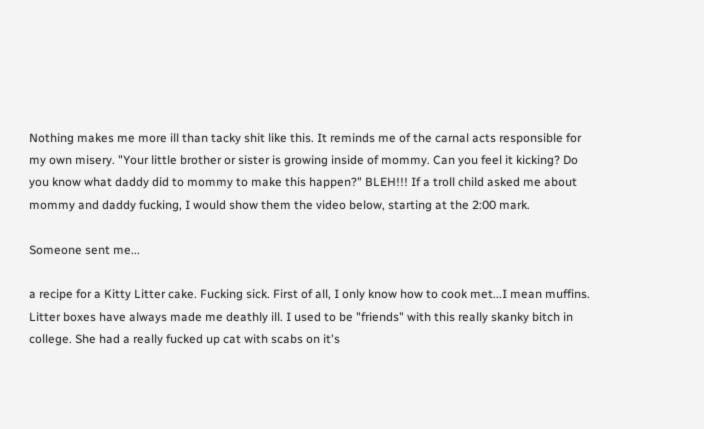Nothing makes me more ill than tacky shit like this. It reminds me of the carnal acts responsible for my own misery. "Your little brother or sister is growing inside of mommy. Can you feel it kicking? Do you know what daddy did to mommy to make this happen?" BLEH!!! If a troll child asked me about mommy and daddy fucking, I would show them the video below, starting at the 2:00 mark.

Someone sent me...

a recipe for a Kitty Litter cake. Fucking sick. First of all, I only know how to cook met...I mean muffins. Litter boxes have always made me deathly ill. I used to be "friends" with this really skanky bitch in college. She had a really fucked up cat with scabs on it's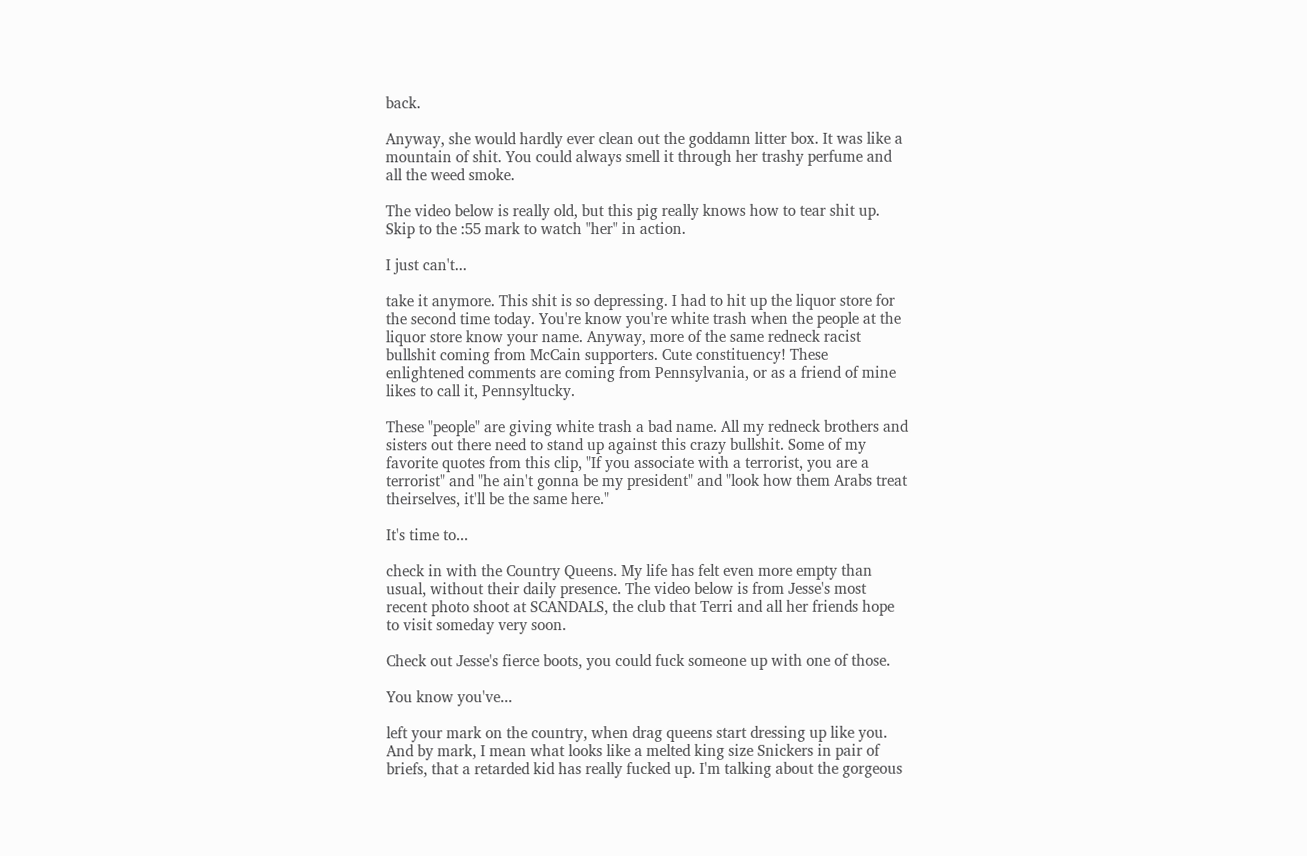back.

Anyway, she would hardly ever clean out the goddamn litter box. It was like a mountain of shit. You could always smell it through her trashy perfume and all the weed smoke.

The video below is really old, but this pig really knows how to tear shit up. Skip to the :55 mark to watch "her" in action.

I just can't...

take it anymore. This shit is so depressing. I had to hit up the liquor store for the second time today. You're know you're white trash when the people at the liquor store know your name. Anyway, more of the same redneck racist bullshit coming from McCain supporters. Cute constituency! These enlightened comments are coming from Pennsylvania, or as a friend of mine likes to call it, Pennsyltucky.

These "people" are giving white trash a bad name. All my redneck brothers and sisters out there need to stand up against this crazy bullshit. Some of my favorite quotes from this clip, "If you associate with a terrorist, you are a terrorist" and "he ain't gonna be my president" and "look how them Arabs treat theirselves, it'll be the same here."

It's time to...

check in with the Country Queens. My life has felt even more empty than usual, without their daily presence. The video below is from Jesse's most recent photo shoot at SCANDALS, the club that Terri and all her friends hope to visit someday very soon.

Check out Jesse's fierce boots, you could fuck someone up with one of those.

You know you've...

left your mark on the country, when drag queens start dressing up like you. And by mark, I mean what looks like a melted king size Snickers in pair of briefs, that a retarded kid has really fucked up. I'm talking about the gorgeous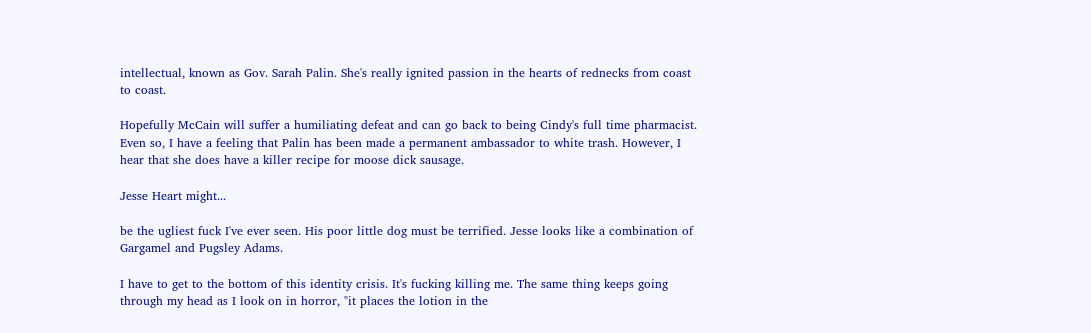intellectual, known as Gov. Sarah Palin. She's really ignited passion in the hearts of rednecks from coast to coast.

Hopefully McCain will suffer a humiliating defeat and can go back to being Cindy's full time pharmacist. Even so, I have a feeling that Palin has been made a permanent ambassador to white trash. However, I hear that she does have a killer recipe for moose dick sausage.

Jesse Heart might...

be the ugliest fuck I've ever seen. His poor little dog must be terrified. Jesse looks like a combination of Gargamel and Pugsley Adams.

I have to get to the bottom of this identity crisis. It's fucking killing me. The same thing keeps going through my head as I look on in horror, "it places the lotion in the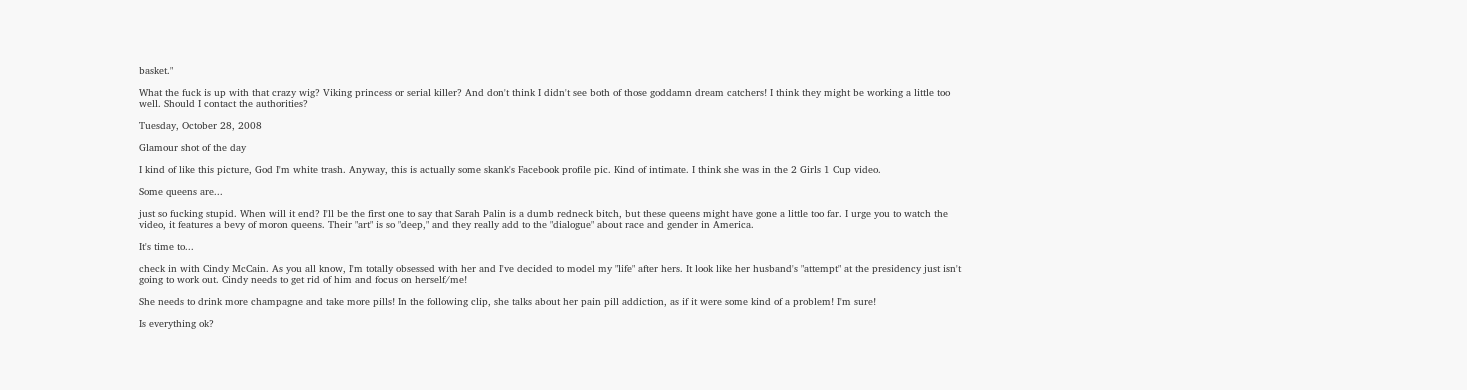basket."

What the fuck is up with that crazy wig? Viking princess or serial killer? And don't think I didn't see both of those goddamn dream catchers! I think they might be working a little too well. Should I contact the authorities?

Tuesday, October 28, 2008

Glamour shot of the day

I kind of like this picture, God I'm white trash. Anyway, this is actually some skank's Facebook profile pic. Kind of intimate. I think she was in the 2 Girls 1 Cup video.

Some queens are...

just so fucking stupid. When will it end? I'll be the first one to say that Sarah Palin is a dumb redneck bitch, but these queens might have gone a little too far. I urge you to watch the video, it features a bevy of moron queens. Their "art" is so "deep," and they really add to the "dialogue" about race and gender in America.

It's time to...

check in with Cindy McCain. As you all know, I'm totally obsessed with her and I've decided to model my "life" after hers. It look like her husband's "attempt" at the presidency just isn't going to work out. Cindy needs to get rid of him and focus on herself/me!

She needs to drink more champagne and take more pills! In the following clip, she talks about her pain pill addiction, as if it were some kind of a problem! I'm sure!

Is everything ok?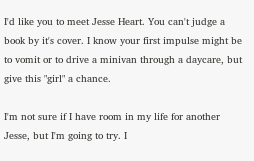I'd like you to meet Jesse Heart. You can't judge a book by it's cover. I know your first impulse might be to vomit or to drive a minivan through a daycare, but give this "girl" a chance.

I'm not sure if I have room in my life for another Jesse, but I'm going to try. I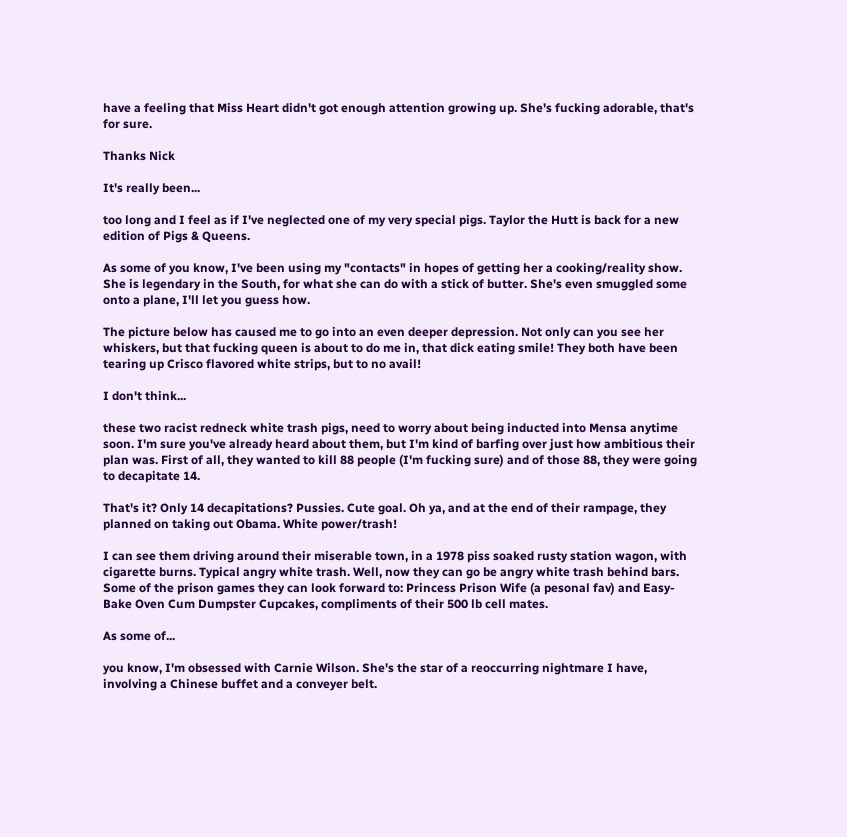have a feeling that Miss Heart didn't got enough attention growing up. She's fucking adorable, that's for sure.

Thanks Nick

It's really been...

too long and I feel as if I've neglected one of my very special pigs. Taylor the Hutt is back for a new edition of Pigs & Queens.

As some of you know, I've been using my "contacts" in hopes of getting her a cooking/reality show. She is legendary in the South, for what she can do with a stick of butter. She's even smuggled some onto a plane, I'll let you guess how.

The picture below has caused me to go into an even deeper depression. Not only can you see her whiskers, but that fucking queen is about to do me in, that dick eating smile! They both have been tearing up Crisco flavored white strips, but to no avail!

I don't think...

these two racist redneck white trash pigs, need to worry about being inducted into Mensa anytime soon. I'm sure you've already heard about them, but I'm kind of barfing over just how ambitious their plan was. First of all, they wanted to kill 88 people (I'm fucking sure) and of those 88, they were going to decapitate 14.

That's it? Only 14 decapitations? Pussies. Cute goal. Oh ya, and at the end of their rampage, they planned on taking out Obama. White power/trash!

I can see them driving around their miserable town, in a 1978 piss soaked rusty station wagon, with cigarette burns. Typical angry white trash. Well, now they can go be angry white trash behind bars. Some of the prison games they can look forward to: Princess Prison Wife (a pesonal fav) and Easy-Bake Oven Cum Dumpster Cupcakes, compliments of their 500 lb cell mates.

As some of...

you know, I'm obsessed with Carnie Wilson. She's the star of a reoccurring nightmare I have, involving a Chinese buffet and a conveyer belt.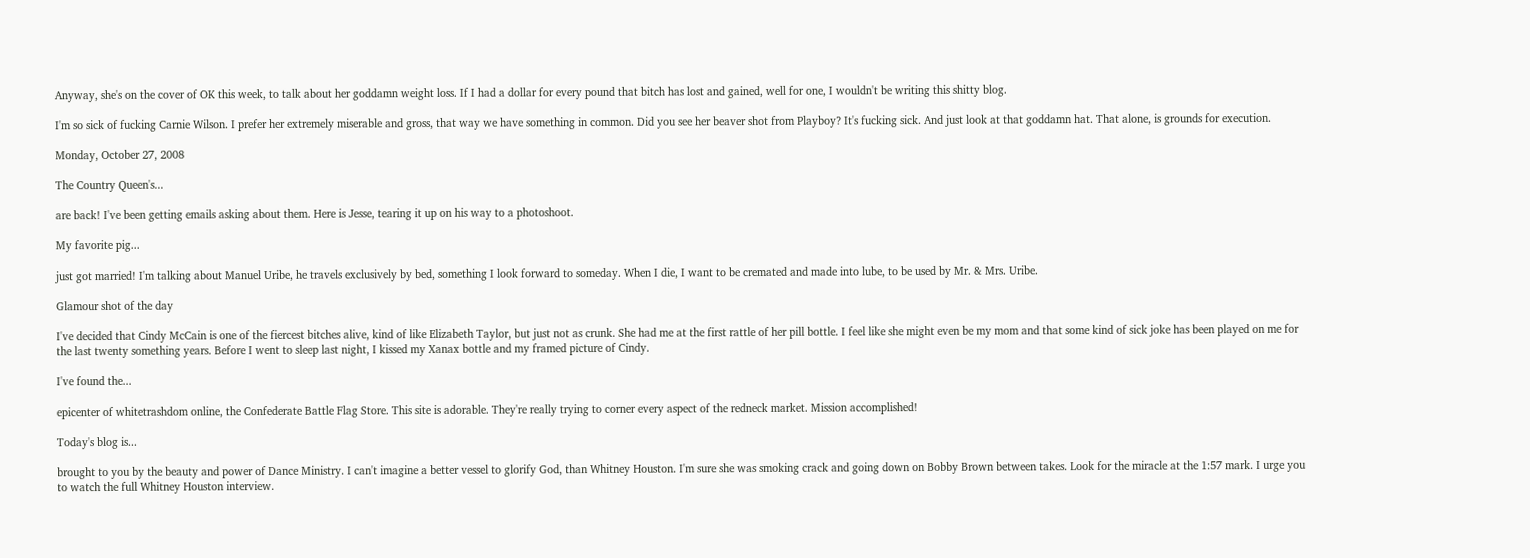Anyway, she's on the cover of OK this week, to talk about her goddamn weight loss. If I had a dollar for every pound that bitch has lost and gained, well for one, I wouldn't be writing this shitty blog.

I'm so sick of fucking Carnie Wilson. I prefer her extremely miserable and gross, that way we have something in common. Did you see her beaver shot from Playboy? It's fucking sick. And just look at that goddamn hat. That alone, is grounds for execution.

Monday, October 27, 2008

The Country Queen's...

are back! I've been getting emails asking about them. Here is Jesse, tearing it up on his way to a photoshoot.

My favorite pig...

just got married! I'm talking about Manuel Uribe, he travels exclusively by bed, something I look forward to someday. When I die, I want to be cremated and made into lube, to be used by Mr. & Mrs. Uribe.

Glamour shot of the day

I've decided that Cindy McCain is one of the fiercest bitches alive, kind of like Elizabeth Taylor, but just not as crunk. She had me at the first rattle of her pill bottle. I feel like she might even be my mom and that some kind of sick joke has been played on me for the last twenty something years. Before I went to sleep last night, I kissed my Xanax bottle and my framed picture of Cindy.

I've found the...

epicenter of whitetrashdom online, the Confederate Battle Flag Store. This site is adorable. They're really trying to corner every aspect of the redneck market. Mission accomplished!

Today's blog is...

brought to you by the beauty and power of Dance Ministry. I can't imagine a better vessel to glorify God, than Whitney Houston. I'm sure she was smoking crack and going down on Bobby Brown between takes. Look for the miracle at the 1:57 mark. I urge you to watch the full Whitney Houston interview.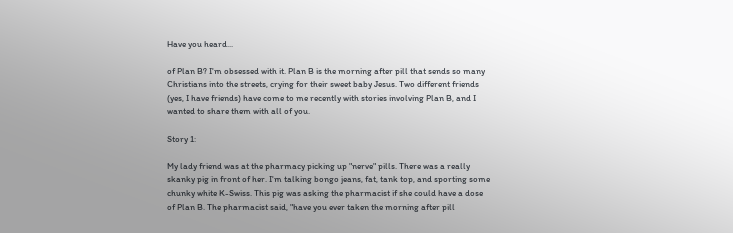Have you heard...

of Plan B? I'm obsessed with it. Plan B is the morning after pill that sends so many Christians into the streets, crying for their sweet baby Jesus. Two different friends (yes, I have friends) have come to me recently with stories involving Plan B, and I wanted to share them with all of you.

Story 1:

My lady friend was at the pharmacy picking up "nerve" pills. There was a really skanky pig in front of her. I'm talking bongo jeans, fat, tank top, and sporting some chunky white K-Swiss. This pig was asking the pharmacist if she could have a dose of Plan B. The pharmacist said, "have you ever taken the morning after pill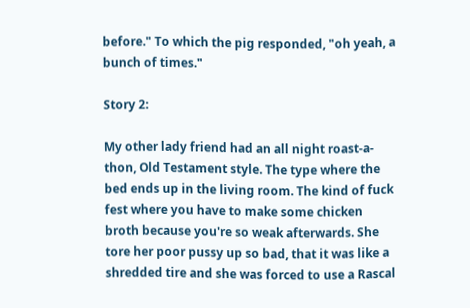before." To which the pig responded, "oh yeah, a bunch of times."

Story 2:

My other lady friend had an all night roast-a-thon, Old Testament style. The type where the bed ends up in the living room. The kind of fuck fest where you have to make some chicken broth because you're so weak afterwards. She tore her poor pussy up so bad, that it was like a shredded tire and she was forced to use a Rascal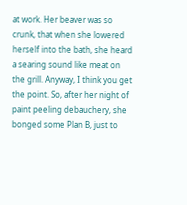at work. Her beaver was so crunk, that when she lowered herself into the bath, she heard a searing sound like meat on the grill. Anyway, I think you get the point. So, after her night of paint peeling debauchery, she bonged some Plan B, just to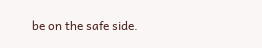be on the safe side.